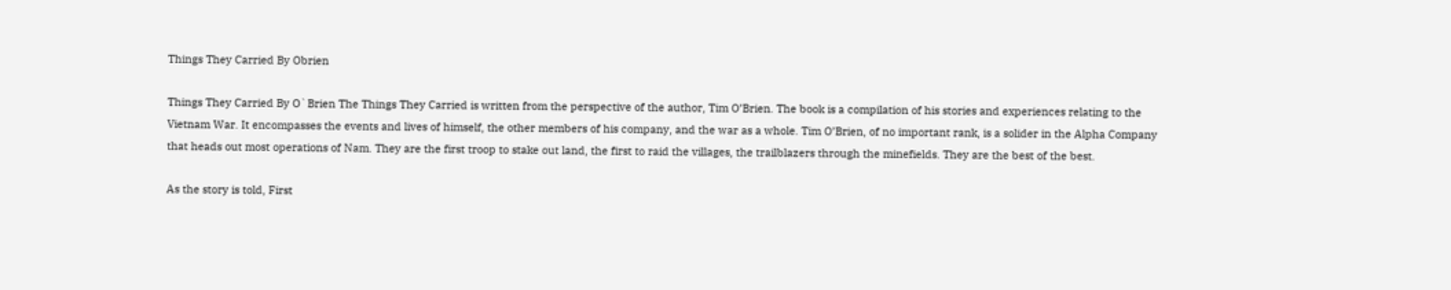Things They Carried By Obrien

Things They Carried By O`Brien The Things They Carried is written from the perspective of the author, Tim O’Brien. The book is a compilation of his stories and experiences relating to the Vietnam War. It encompasses the events and lives of himself, the other members of his company, and the war as a whole. Tim O’Brien, of no important rank, is a solider in the Alpha Company that heads out most operations of Nam. They are the first troop to stake out land, the first to raid the villages, the trailblazers through the minefields. They are the best of the best.

As the story is told, First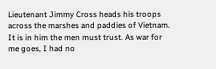Lieutenant Jimmy Cross heads his troops across the marshes and paddies of Vietnam. It is in him the men must trust. As war for me goes, I had no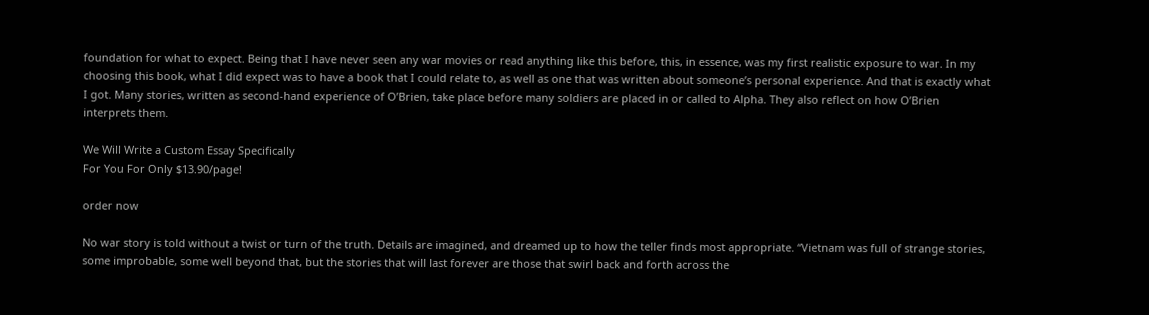foundation for what to expect. Being that I have never seen any war movies or read anything like this before, this, in essence, was my first realistic exposure to war. In my choosing this book, what I did expect was to have a book that I could relate to, as well as one that was written about someone’s personal experience. And that is exactly what I got. Many stories, written as second-hand experience of O’Brien, take place before many soldiers are placed in or called to Alpha. They also reflect on how O’Brien interprets them.

We Will Write a Custom Essay Specifically
For You For Only $13.90/page!

order now

No war story is told without a twist or turn of the truth. Details are imagined, and dreamed up to how the teller finds most appropriate. “Vietnam was full of strange stories, some improbable, some well beyond that, but the stories that will last forever are those that swirl back and forth across the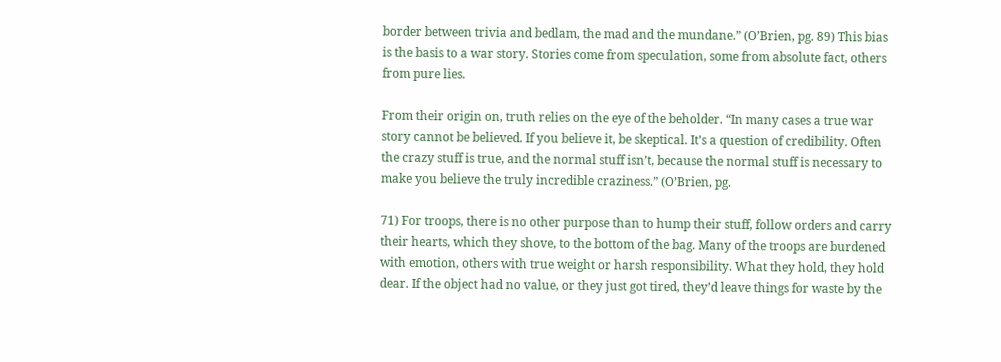border between trivia and bedlam, the mad and the mundane.” (O’Brien, pg. 89) This bias is the basis to a war story. Stories come from speculation, some from absolute fact, others from pure lies.

From their origin on, truth relies on the eye of the beholder. “In many cases a true war story cannot be believed. If you believe it, be skeptical. It’s a question of credibility. Often the crazy stuff is true, and the normal stuff isn’t, because the normal stuff is necessary to make you believe the truly incredible craziness.” (O’Brien, pg.

71) For troops, there is no other purpose than to hump their stuff, follow orders and carry their hearts, which they shove, to the bottom of the bag. Many of the troops are burdened with emotion, others with true weight or harsh responsibility. What they hold, they hold dear. If the object had no value, or they just got tired, they’d leave things for waste by the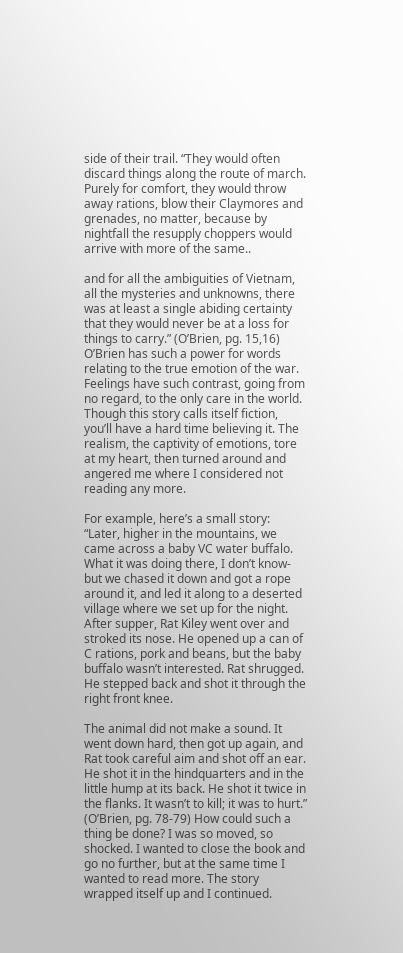side of their trail. “They would often discard things along the route of march. Purely for comfort, they would throw away rations, blow their Claymores and grenades, no matter, because by nightfall the resupply choppers would arrive with more of the same..

and for all the ambiguities of Vietnam, all the mysteries and unknowns, there was at least a single abiding certainty that they would never be at a loss for things to carry.” (O’Brien, pg. 15,16) O’Brien has such a power for words relating to the true emotion of the war. Feelings have such contrast, going from no regard, to the only care in the world. Though this story calls itself fiction, you’ll have a hard time believing it. The realism, the captivity of emotions, tore at my heart, then turned around and angered me where I considered not reading any more.

For example, here’s a small story: “Later, higher in the mountains, we came across a baby VC water buffalo. What it was doing there, I don’t know-but we chased it down and got a rope around it, and led it along to a deserted village where we set up for the night. After supper, Rat Kiley went over and stroked its nose. He opened up a can of C rations, pork and beans, but the baby buffalo wasn’t interested. Rat shrugged. He stepped back and shot it through the right front knee.

The animal did not make a sound. It went down hard, then got up again, and Rat took careful aim and shot off an ear. He shot it in the hindquarters and in the little hump at its back. He shot it twice in the flanks. It wasn’t to kill; it was to hurt.” (O’Brien, pg. 78-79) How could such a thing be done? I was so moved, so shocked. I wanted to close the book and go no further, but at the same time I wanted to read more. The story wrapped itself up and I continued.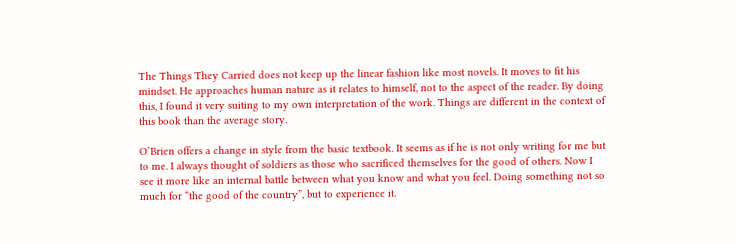The Things They Carried does not keep up the linear fashion like most novels. It moves to fit his mindset. He approaches human nature as it relates to himself, not to the aspect of the reader. By doing this, I found it very suiting to my own interpretation of the work. Things are different in the context of this book than the average story.

O’Brien offers a change in style from the basic textbook. It seems as if he is not only writing for me but to me. I always thought of soldiers as those who sacrificed themselves for the good of others. Now I see it more like an internal battle between what you know and what you feel. Doing something not so much for “the good of the country”, but to experience it.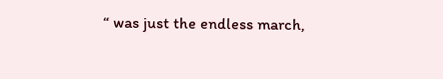“ was just the endless march,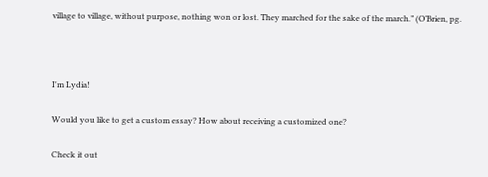village to village, without purpose, nothing won or lost. They marched for the sake of the march.” (O’Brien, pg.



I'm Lydia!

Would you like to get a custom essay? How about receiving a customized one?

Check it out